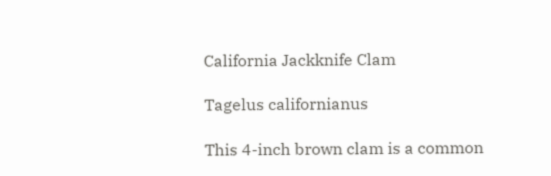California Jackknife Clam

Tagelus californianus

This 4-inch brown clam is a common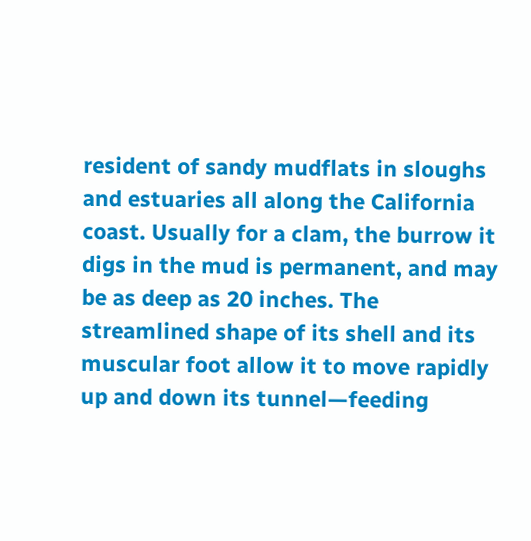resident of sandy mudflats in sloughs and estuaries all along the California coast. Usually for a clam, the burrow it digs in the mud is permanent, and may be as deep as 20 inches. The streamlined shape of its shell and its muscular foot allow it to move rapidly up and down its tunnel—feeding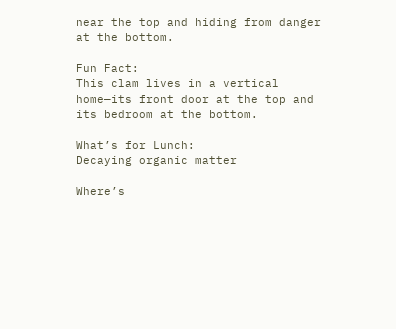near the top and hiding from danger at the bottom.

Fun Fact:
This clam lives in a vertical home—its front door at the top and its bedroom at the bottom.

What’s for Lunch:
Decaying organic matter

Where’s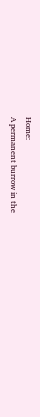Home:
A permanent burrow in the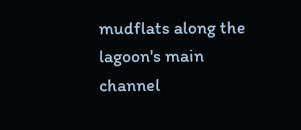mudflats along the lagoon's main channel